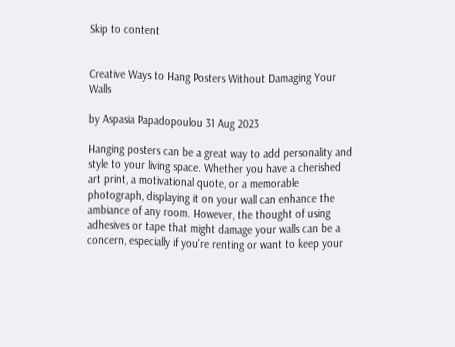Skip to content


Creative Ways to Hang Posters Without Damaging Your Walls

by Aspasia Papadopoulou 31 Aug 2023

Hanging posters can be a great way to add personality and style to your living space. Whether you have a cherished art print, a motivational quote, or a memorable photograph, displaying it on your wall can enhance the ambiance of any room. However, the thought of using adhesives or tape that might damage your walls can be a concern, especially if you're renting or want to keep your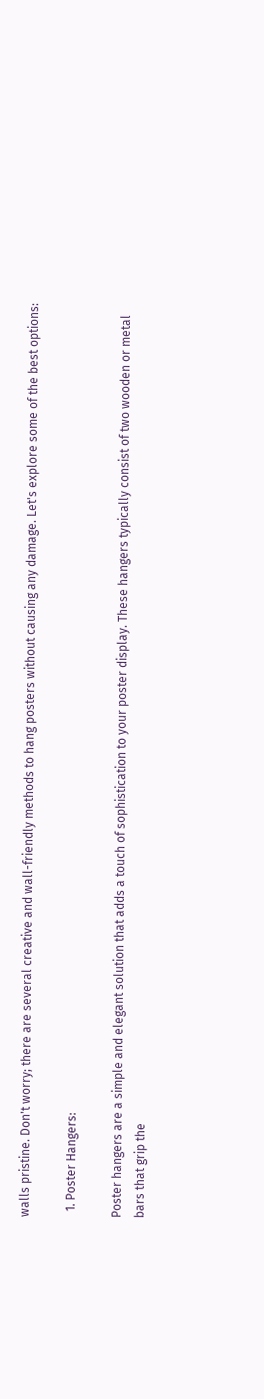walls pristine. Don't worry; there are several creative and wall-friendly methods to hang posters without causing any damage. Let's explore some of the best options:

  1. Poster Hangers:

Poster hangers are a simple and elegant solution that adds a touch of sophistication to your poster display. These hangers typically consist of two wooden or metal bars that grip the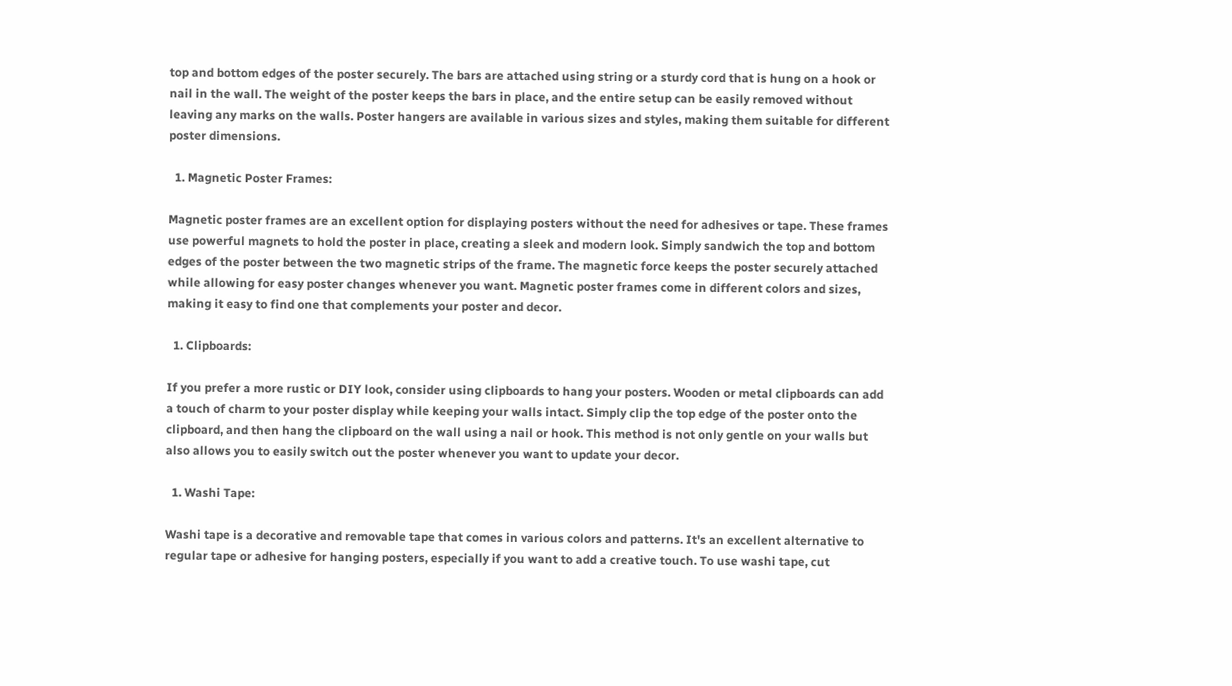top and bottom edges of the poster securely. The bars are attached using string or a sturdy cord that is hung on a hook or nail in the wall. The weight of the poster keeps the bars in place, and the entire setup can be easily removed without leaving any marks on the walls. Poster hangers are available in various sizes and styles, making them suitable for different poster dimensions.

  1. Magnetic Poster Frames:

Magnetic poster frames are an excellent option for displaying posters without the need for adhesives or tape. These frames use powerful magnets to hold the poster in place, creating a sleek and modern look. Simply sandwich the top and bottom edges of the poster between the two magnetic strips of the frame. The magnetic force keeps the poster securely attached while allowing for easy poster changes whenever you want. Magnetic poster frames come in different colors and sizes, making it easy to find one that complements your poster and decor.

  1. Clipboards:

If you prefer a more rustic or DIY look, consider using clipboards to hang your posters. Wooden or metal clipboards can add a touch of charm to your poster display while keeping your walls intact. Simply clip the top edge of the poster onto the clipboard, and then hang the clipboard on the wall using a nail or hook. This method is not only gentle on your walls but also allows you to easily switch out the poster whenever you want to update your decor.

  1. Washi Tape:

Washi tape is a decorative and removable tape that comes in various colors and patterns. It's an excellent alternative to regular tape or adhesive for hanging posters, especially if you want to add a creative touch. To use washi tape, cut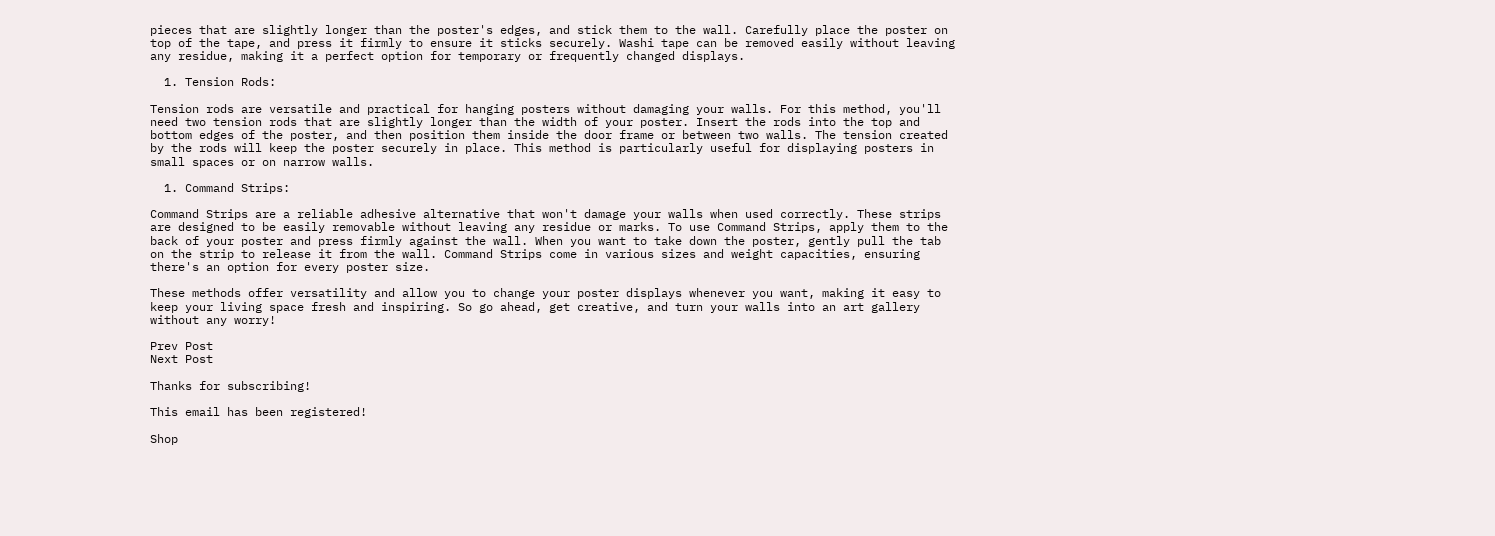pieces that are slightly longer than the poster's edges, and stick them to the wall. Carefully place the poster on top of the tape, and press it firmly to ensure it sticks securely. Washi tape can be removed easily without leaving any residue, making it a perfect option for temporary or frequently changed displays.

  1. Tension Rods:

Tension rods are versatile and practical for hanging posters without damaging your walls. For this method, you'll need two tension rods that are slightly longer than the width of your poster. Insert the rods into the top and bottom edges of the poster, and then position them inside the door frame or between two walls. The tension created by the rods will keep the poster securely in place. This method is particularly useful for displaying posters in small spaces or on narrow walls.

  1. Command Strips:

Command Strips are a reliable adhesive alternative that won't damage your walls when used correctly. These strips are designed to be easily removable without leaving any residue or marks. To use Command Strips, apply them to the back of your poster and press firmly against the wall. When you want to take down the poster, gently pull the tab on the strip to release it from the wall. Command Strips come in various sizes and weight capacities, ensuring there's an option for every poster size.

These methods offer versatility and allow you to change your poster displays whenever you want, making it easy to keep your living space fresh and inspiring. So go ahead, get creative, and turn your walls into an art gallery without any worry!

Prev Post
Next Post

Thanks for subscribing!

This email has been registered!

Shop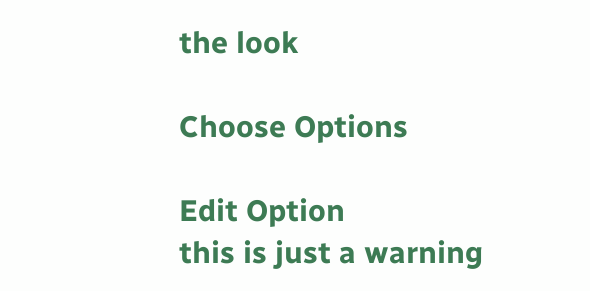the look

Choose Options

Edit Option
this is just a warning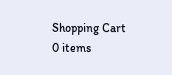Shopping Cart
0 items